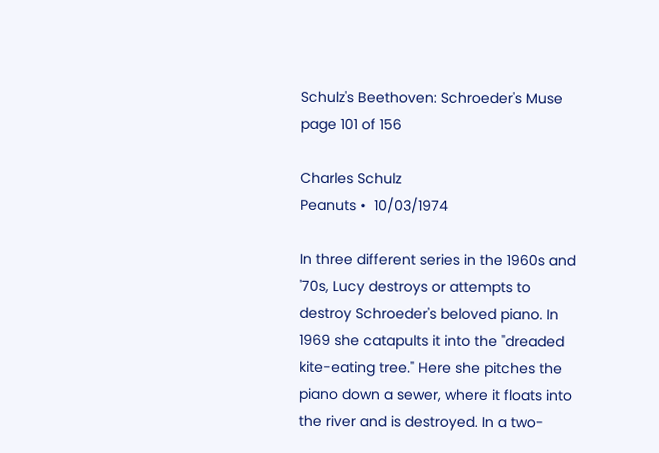Schulz's Beethoven: Schroeder's Muse
page 101 of 156

Charles Schulz
Peanuts •  10/03/1974

In three different series in the 1960s and '70s, Lucy destroys or attempts to destroy Schroeder's beloved piano. In 1969 she catapults it into the "dreaded kite-eating tree." Here she pitches the piano down a sewer, where it floats into the river and is destroyed. In a two-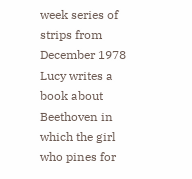week series of strips from December 1978 Lucy writes a book about Beethoven in which the girl who pines for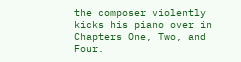the composer violently kicks his piano over in Chapters One, Two, and Four.